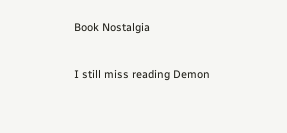Book Nostalgia

I still miss reading Demon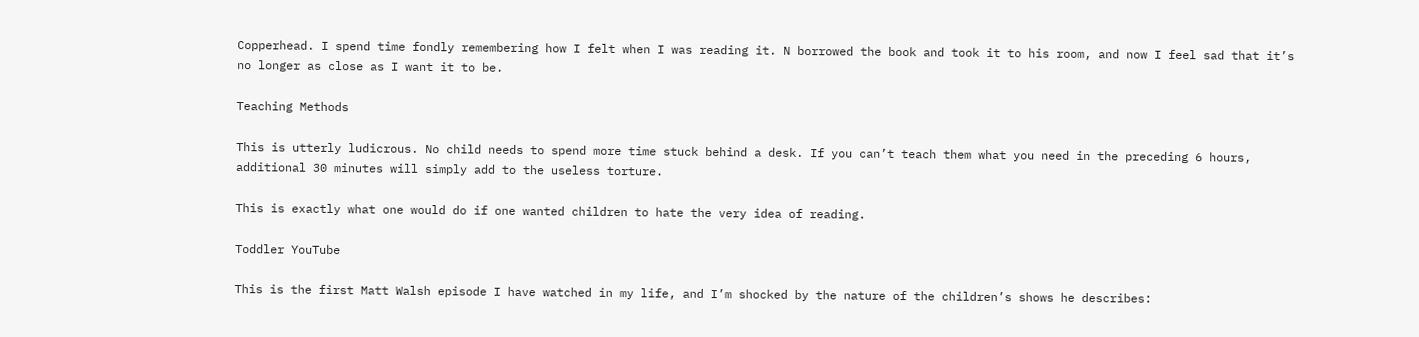Copperhead. I spend time fondly remembering how I felt when I was reading it. N borrowed the book and took it to his room, and now I feel sad that it’s no longer as close as I want it to be.

Teaching Methods

This is utterly ludicrous. No child needs to spend more time stuck behind a desk. If you can’t teach them what you need in the preceding 6 hours, additional 30 minutes will simply add to the useless torture.

This is exactly what one would do if one wanted children to hate the very idea of reading.

Toddler YouTube

This is the first Matt Walsh episode I have watched in my life, and I’m shocked by the nature of the children’s shows he describes: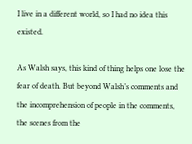I live in a different world, so I had no idea this existed.

As Walsh says, this kind of thing helps one lose the fear of death. But beyond Walsh’s comments and the incomprehension of people in the comments, the scenes from the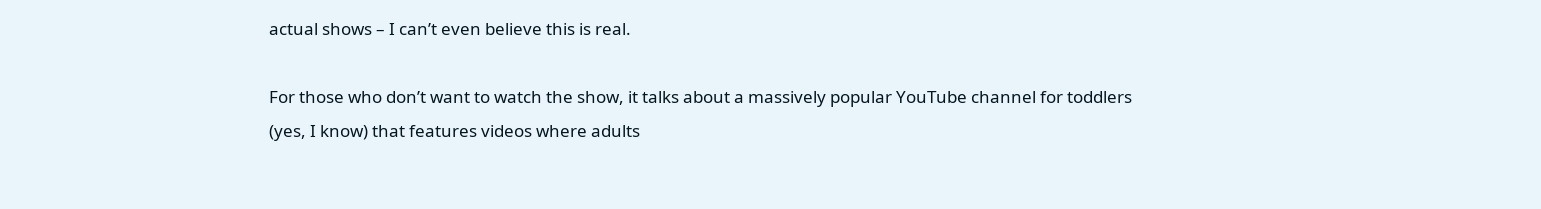actual shows – I can’t even believe this is real.

For those who don’t want to watch the show, it talks about a massively popular YouTube channel for toddlers (yes, I know) that features videos where adults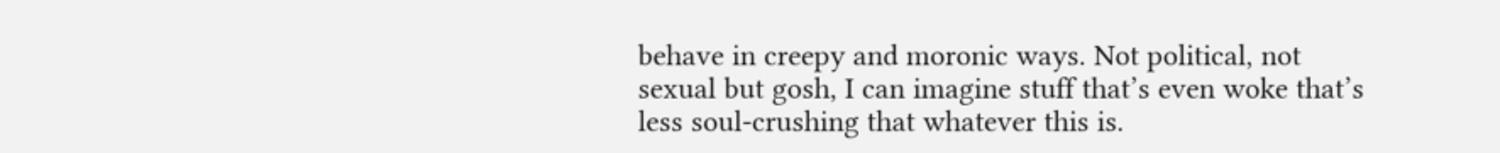behave in creepy and moronic ways. Not political, not sexual but gosh, I can imagine stuff that’s even woke that’s less soul-crushing that whatever this is.